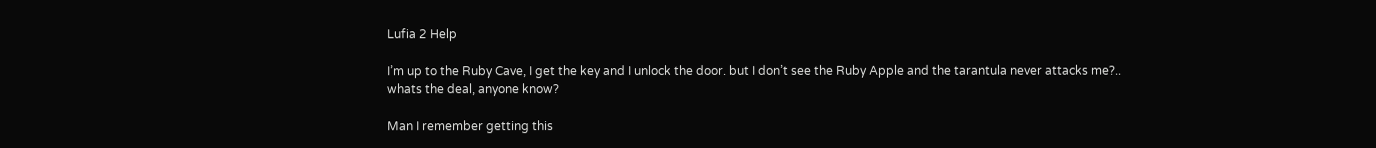Lufia 2 Help

I’m up to the Ruby Cave, I get the key and I unlock the door. but I don’t see the Ruby Apple and the tarantula never attacks me?.. whats the deal, anyone know?

Man I remember getting this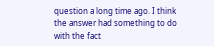question a long time ago. I think the answer had something to do with the fact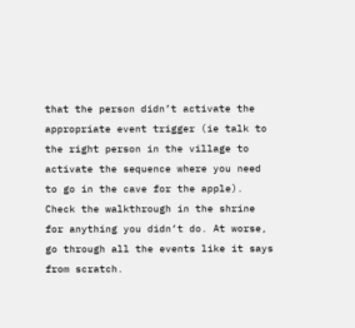that the person didn’t activate the appropriate event trigger (ie talk to the right person in the village to activate the sequence where you need to go in the cave for the apple). Check the walkthrough in the shrine for anything you didn’t do. At worse, go through all the events like it says from scratch.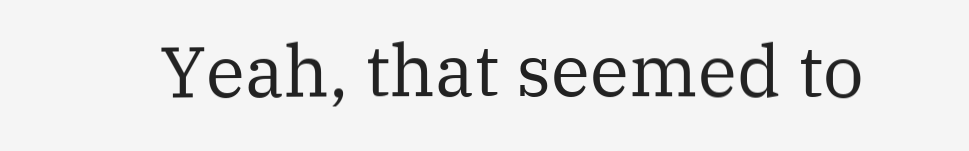Yeah, that seemed to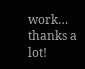work… thanks a lot!